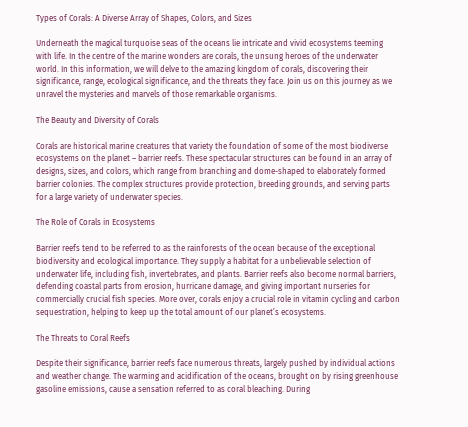Types of Corals: A Diverse Array of Shapes, Colors, and Sizes

Underneath the magical turquoise seas of the oceans lie intricate and vivid ecosystems teeming with life. In the centre of the marine wonders are corals, the unsung heroes of the underwater world. In this information, we will delve to the amazing kingdom of corals, discovering their significance, range, ecological significance, and the threats they face. Join us on this journey as we unravel the mysteries and marvels of those remarkable organisms.

The Beauty and Diversity of Corals

Corals are historical marine creatures that variety the foundation of some of the most biodiverse ecosystems on the planet – barrier reefs. These spectacular structures can be found in an array of designs, sizes, and colors, which range from branching and dome-shaped to elaborately formed barrier colonies. The complex structures provide protection, breeding grounds, and serving parts for a large variety of underwater species.

The Role of Corals in Ecosystems

Barrier reefs tend to be referred to as the rainforests of the ocean because of the exceptional biodiversity and ecological importance. They supply a habitat for a unbelievable selection of underwater life, including fish, invertebrates, and plants. Barrier reefs also become normal barriers, defending coastal parts from erosion, hurricane damage, and giving important nurseries for commercially crucial fish species. More over, corals enjoy a crucial role in vitamin cycling and carbon sequestration, helping to keep up the total amount of our planet’s ecosystems.

The Threats to Coral Reefs

Despite their significance, barrier reefs face numerous threats, largely pushed by individual actions and weather change. The warming and acidification of the oceans, brought on by rising greenhouse gasoline emissions, cause a sensation referred to as coral bleaching. During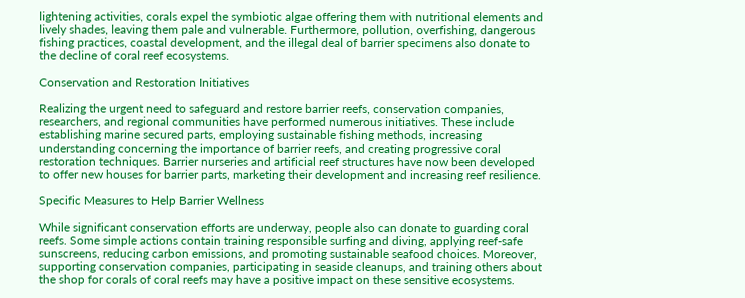lightening activities, corals expel the symbiotic algae offering them with nutritional elements and lively shades, leaving them pale and vulnerable. Furthermore, pollution, overfishing, dangerous fishing practices, coastal development, and the illegal deal of barrier specimens also donate to the decline of coral reef ecosystems.

Conservation and Restoration Initiatives

Realizing the urgent need to safeguard and restore barrier reefs, conservation companies, researchers, and regional communities have performed numerous initiatives. These include establishing marine secured parts, employing sustainable fishing methods, increasing understanding concerning the importance of barrier reefs, and creating progressive coral restoration techniques. Barrier nurseries and artificial reef structures have now been developed to offer new houses for barrier parts, marketing their development and increasing reef resilience.

Specific Measures to Help Barrier Wellness

While significant conservation efforts are underway, people also can donate to guarding coral reefs. Some simple actions contain training responsible surfing and diving, applying reef-safe sunscreens, reducing carbon emissions, and promoting sustainable seafood choices. Moreover, supporting conservation companies, participating in seaside cleanups, and training others about the shop for corals of coral reefs may have a positive impact on these sensitive ecosystems.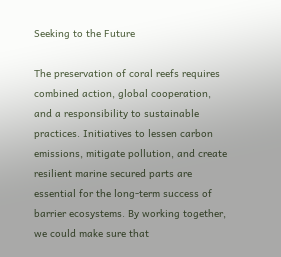Seeking to the Future

The preservation of coral reefs requires combined action, global cooperation, and a responsibility to sustainable practices. Initiatives to lessen carbon emissions, mitigate pollution, and create resilient marine secured parts are essential for the long-term success of barrier ecosystems. By working together, we could make sure that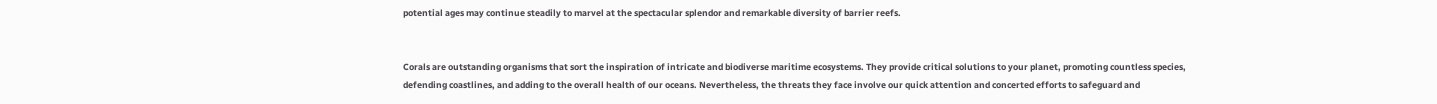potential ages may continue steadily to marvel at the spectacular splendor and remarkable diversity of barrier reefs.


Corals are outstanding organisms that sort the inspiration of intricate and biodiverse maritime ecosystems. They provide critical solutions to your planet, promoting countless species, defending coastlines, and adding to the overall health of our oceans. Nevertheless, the threats they face involve our quick attention and concerted efforts to safeguard and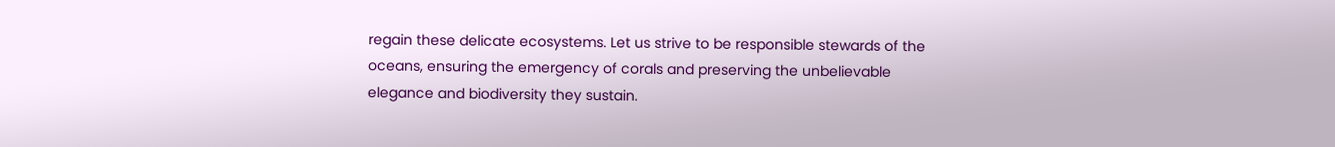regain these delicate ecosystems. Let us strive to be responsible stewards of the oceans, ensuring the emergency of corals and preserving the unbelievable elegance and biodiversity they sustain.